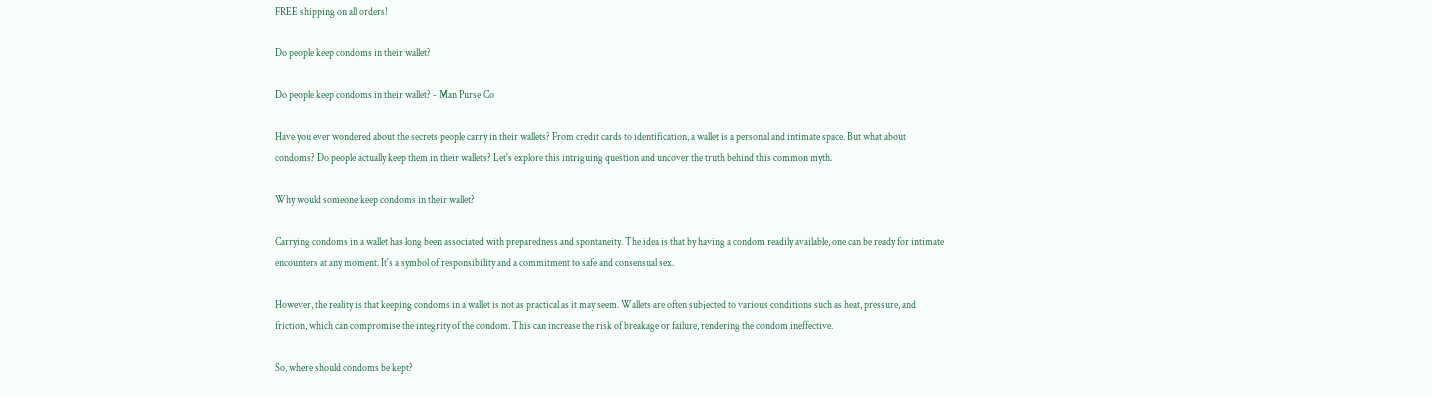FREE shipping on all orders!

Do people keep condoms in their wallet?

Do people keep condoms in their wallet? - Man Purse Co

Have you ever wondered about the secrets people carry in their wallets? From credit cards to identification, a wallet is a personal and intimate space. But what about condoms? Do people actually keep them in their wallets? Let's explore this intriguing question and uncover the truth behind this common myth.

Why would someone keep condoms in their wallet?

Carrying condoms in a wallet has long been associated with preparedness and spontaneity. The idea is that by having a condom readily available, one can be ready for intimate encounters at any moment. It's a symbol of responsibility and a commitment to safe and consensual sex.

However, the reality is that keeping condoms in a wallet is not as practical as it may seem. Wallets are often subjected to various conditions such as heat, pressure, and friction, which can compromise the integrity of the condom. This can increase the risk of breakage or failure, rendering the condom ineffective.

So, where should condoms be kept?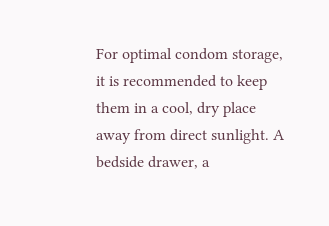For optimal condom storage, it is recommended to keep them in a cool, dry place away from direct sunlight. A bedside drawer, a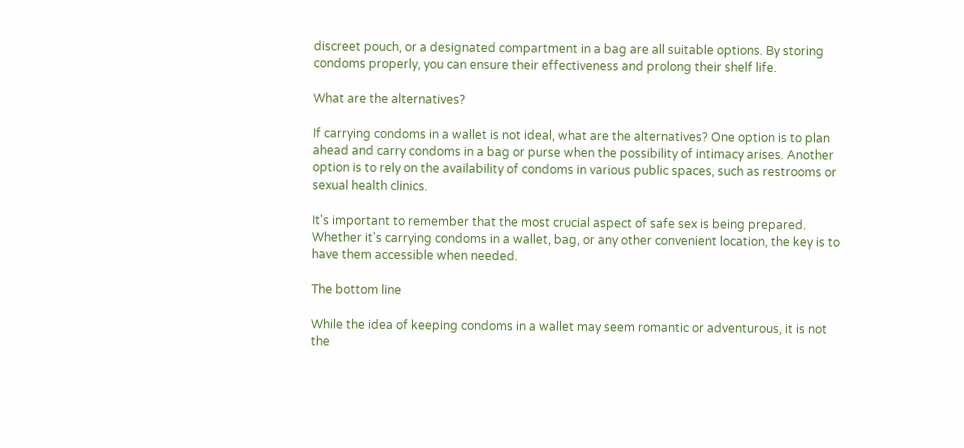discreet pouch, or a designated compartment in a bag are all suitable options. By storing condoms properly, you can ensure their effectiveness and prolong their shelf life.

What are the alternatives?

If carrying condoms in a wallet is not ideal, what are the alternatives? One option is to plan ahead and carry condoms in a bag or purse when the possibility of intimacy arises. Another option is to rely on the availability of condoms in various public spaces, such as restrooms or sexual health clinics.

It's important to remember that the most crucial aspect of safe sex is being prepared. Whether it's carrying condoms in a wallet, bag, or any other convenient location, the key is to have them accessible when needed.

The bottom line

While the idea of keeping condoms in a wallet may seem romantic or adventurous, it is not the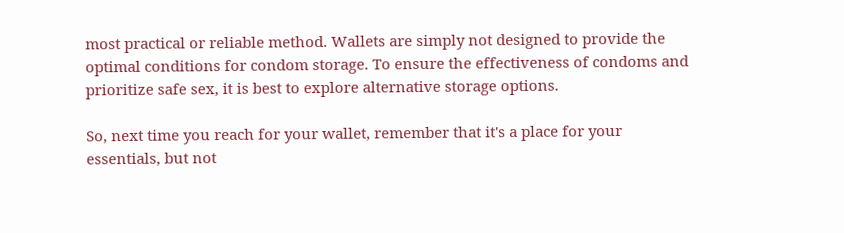most practical or reliable method. Wallets are simply not designed to provide the optimal conditions for condom storage. To ensure the effectiveness of condoms and prioritize safe sex, it is best to explore alternative storage options.

So, next time you reach for your wallet, remember that it's a place for your essentials, but not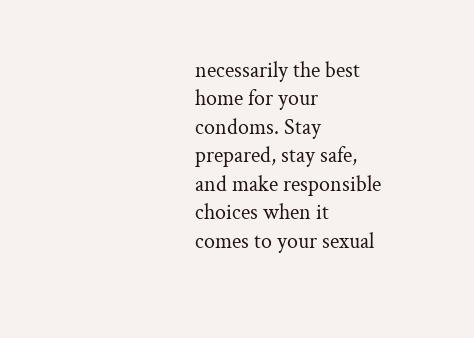necessarily the best home for your condoms. Stay prepared, stay safe, and make responsible choices when it comes to your sexual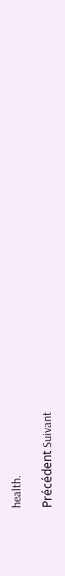health.

Précédent Suivant